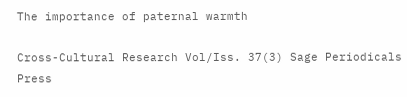The importance of paternal warmth

Cross-Cultural Research Vol/Iss. 37(3) Sage Periodicals Press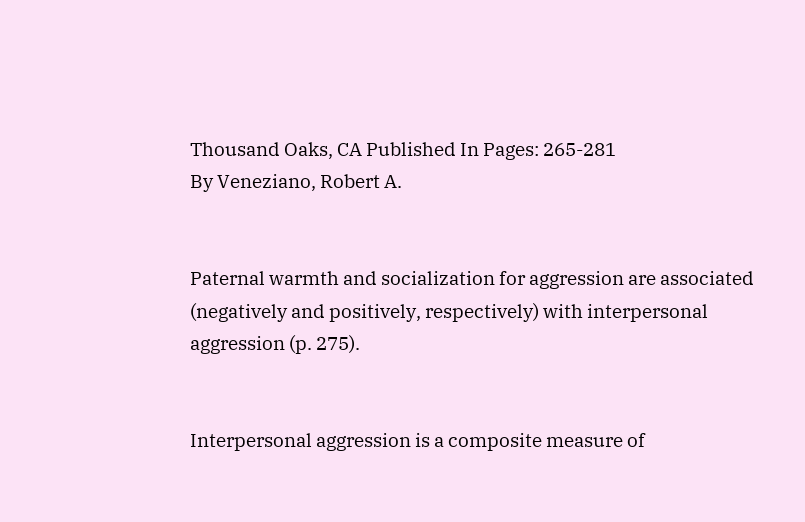Thousand Oaks, CA Published In Pages: 265-281
By Veneziano, Robert A.


Paternal warmth and socialization for aggression are associated (negatively and positively, respectively) with interpersonal aggression (p. 275).


Interpersonal aggression is a composite measure of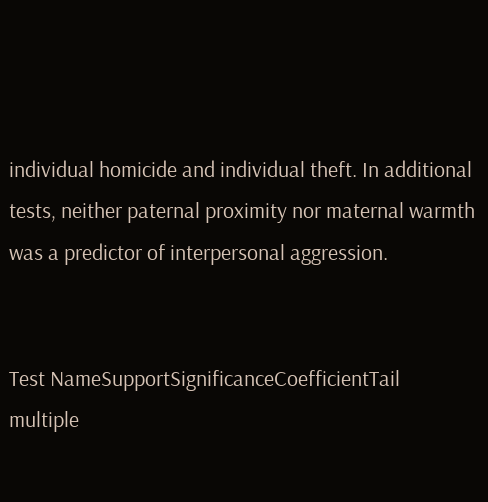individual homicide and individual theft. In additional tests, neither paternal proximity nor maternal warmth was a predictor of interpersonal aggression.


Test NameSupportSignificanceCoefficientTail
multiple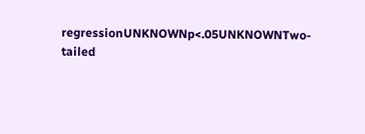regressionUNKNOWNp<.05UNKNOWNTwo-tailed